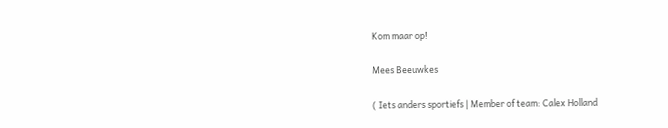Kom maar op!

Mees Beeuwkes

( Iets anders sportiefs | Member of team: Calex Holland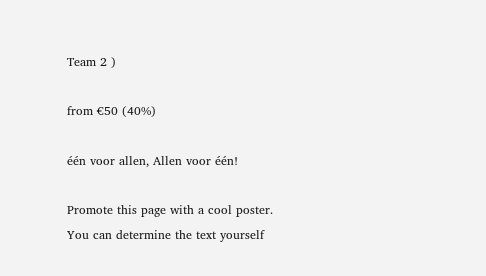Team 2 )

from €50 (40%)

één voor allen, Allen voor één!

Promote this page with a cool poster. You can determine the text yourself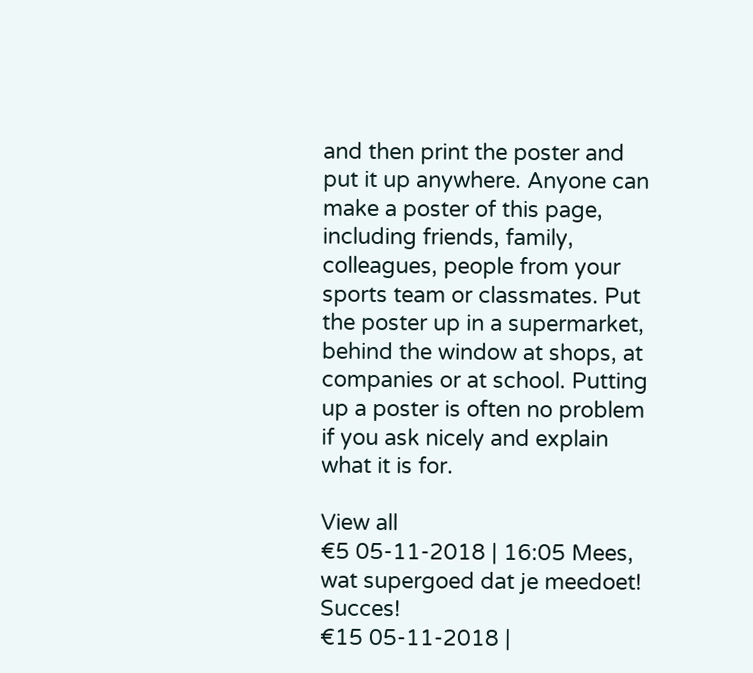and then print the poster and put it up anywhere. Anyone can make a poster of this page, including friends, family, colleagues, people from your sports team or classmates. Put the poster up in a supermarket, behind the window at shops, at companies or at school. Putting up a poster is often no problem if you ask nicely and explain what it is for.

View all
€5 05-11-2018 | 16:05 Mees, wat supergoed dat je meedoet! Succes!
€15 05-11-2018 |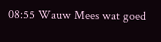08:55 Wauw Mees wat goed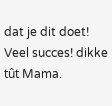dat je dit doet! Veel succes! dikke tût Mama.